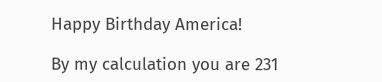Happy Birthday America!

By my calculation you are 231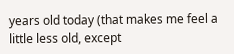years old today (that makes me feel a little less old, except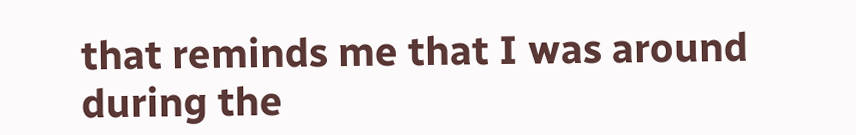that reminds me that I was around during the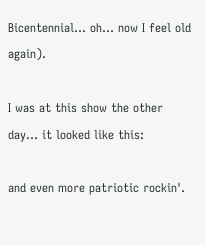Bicentennial... oh... now I feel old again).

I was at this show the other day... it looked like this:

and even more patriotic rockin'.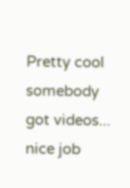Pretty cool somebody got videos... nice job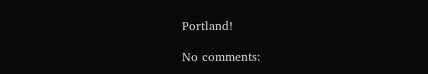Portland!

No comments: